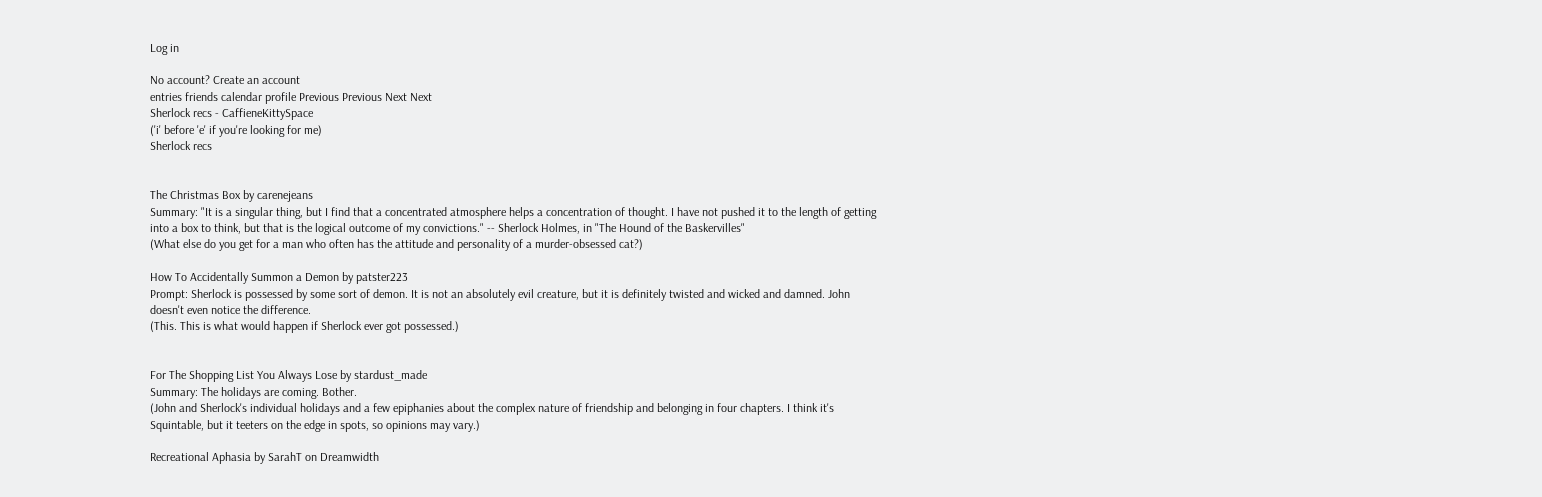Log in

No account? Create an account
entries friends calendar profile Previous Previous Next Next
Sherlock recs - CaffieneKittySpace
('i' before 'e' if you're looking for me)
Sherlock recs


The Christmas Box by carenejeans
Summary: "It is a singular thing, but I find that a concentrated atmosphere helps a concentration of thought. I have not pushed it to the length of getting into a box to think, but that is the logical outcome of my convictions." -- Sherlock Holmes, in "The Hound of the Baskervilles"
(What else do you get for a man who often has the attitude and personality of a murder-obsessed cat?)

How To Accidentally Summon a Demon by patster223
Prompt: Sherlock is possessed by some sort of demon. It is not an absolutely evil creature, but it is definitely twisted and wicked and damned. John doesn't even notice the difference.
(This. This is what would happen if Sherlock ever got possessed.)


For The Shopping List You Always Lose by stardust_made
Summary: The holidays are coming. Bother.
(John and Sherlock's individual holidays and a few epiphanies about the complex nature of friendship and belonging in four chapters. I think it's Squintable, but it teeters on the edge in spots, so opinions may vary.)

Recreational Aphasia by SarahT on Dreamwidth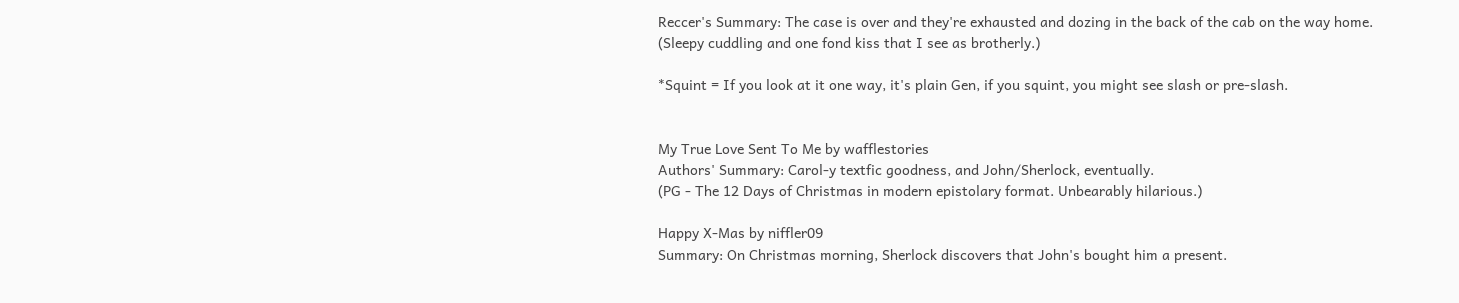Reccer's Summary: The case is over and they're exhausted and dozing in the back of the cab on the way home.
(Sleepy cuddling and one fond kiss that I see as brotherly.)

*Squint = If you look at it one way, it's plain Gen, if you squint, you might see slash or pre-slash.


My True Love Sent To Me by wafflestories
Authors' Summary: Carol-y textfic goodness, and John/Sherlock, eventually.
(PG - The 12 Days of Christmas in modern epistolary format. Unbearably hilarious.)

Happy X-Mas by niffler09
Summary: On Christmas morning, Sherlock discovers that John's bought him a present.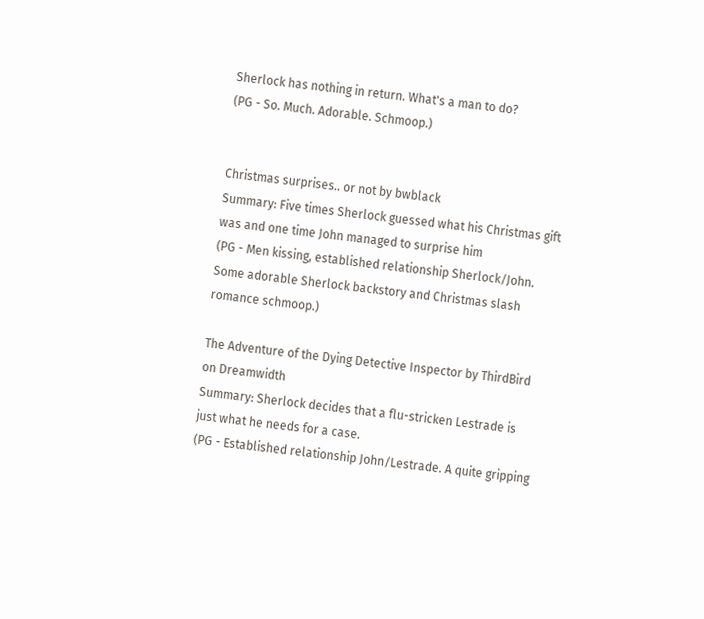Sherlock has nothing in return. What's a man to do?
(PG - So. Much. Adorable. Schmoop.)


Christmas surprises.. or not by bwblack
Summary: Five times Sherlock guessed what his Christmas gift was and one time John managed to surprise him
(PG - Men kissing, established relationship Sherlock/John. Some adorable Sherlock backstory and Christmas slash romance schmoop.)

The Adventure of the Dying Detective Inspector by ThirdBird on Dreamwidth
Summary: Sherlock decides that a flu-stricken Lestrade is just what he needs for a case.
(PG - Established relationship John/Lestrade. A quite gripping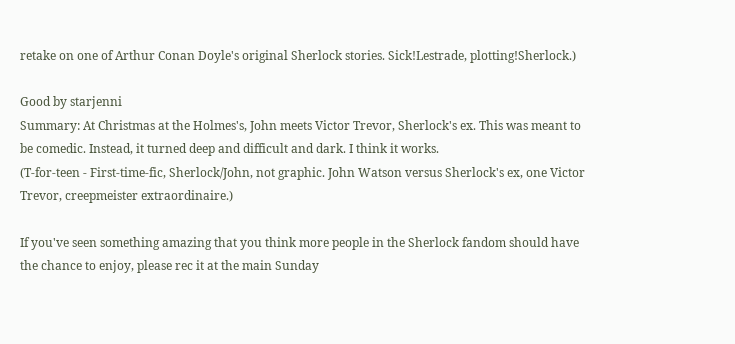retake on one of Arthur Conan Doyle's original Sherlock stories. Sick!Lestrade, plotting!Sherlock.)

Good by starjenni
Summary: At Christmas at the Holmes's, John meets Victor Trevor, Sherlock's ex. This was meant to be comedic. Instead, it turned deep and difficult and dark. I think it works.
(T-for-teen - First-time-fic, Sherlock/John, not graphic. John Watson versus Sherlock's ex, one Victor Trevor, creepmeister extraordinaire.)

If you've seen something amazing that you think more people in the Sherlock fandom should have the chance to enjoy, please rec it at the main Sunday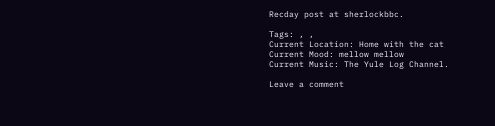Recday post at sherlockbbc.

Tags: , ,
Current Location: Home with the cat
Current Mood: mellow mellow
Current Music: The Yule Log Channel.

Leave a comment